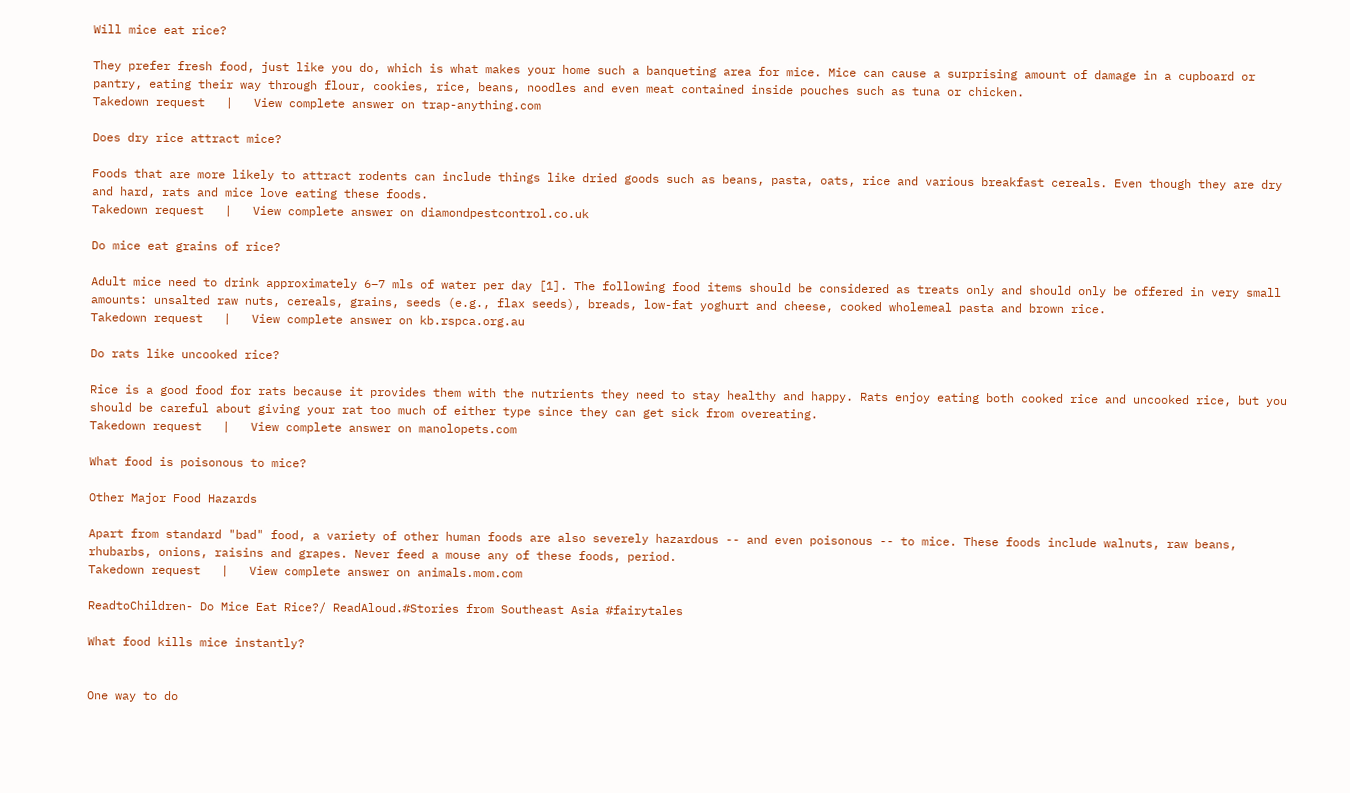Will mice eat rice?

They prefer fresh food, just like you do, which is what makes your home such a banqueting area for mice. Mice can cause a surprising amount of damage in a cupboard or pantry, eating their way through flour, cookies, rice, beans, noodles and even meat contained inside pouches such as tuna or chicken.
Takedown request   |   View complete answer on trap-anything.com

Does dry rice attract mice?

Foods that are more likely to attract rodents can include things like dried goods such as beans, pasta, oats, rice and various breakfast cereals. Even though they are dry and hard, rats and mice love eating these foods.
Takedown request   |   View complete answer on diamondpestcontrol.co.uk

Do mice eat grains of rice?

Adult mice need to drink approximately 6–7 mls of water per day [1]. The following food items should be considered as treats only and should only be offered in very small amounts: unsalted raw nuts, cereals, grains, seeds (e.g., flax seeds), breads, low-fat yoghurt and cheese, cooked wholemeal pasta and brown rice.
Takedown request   |   View complete answer on kb.rspca.org.au

Do rats like uncooked rice?

Rice is a good food for rats because it provides them with the nutrients they need to stay healthy and happy. Rats enjoy eating both cooked rice and uncooked rice, but you should be careful about giving your rat too much of either type since they can get sick from overeating.
Takedown request   |   View complete answer on manolopets.com

What food is poisonous to mice?

Other Major Food Hazards

Apart from standard "bad" food, a variety of other human foods are also severely hazardous -- and even poisonous -- to mice. These foods include walnuts, raw beans, rhubarbs, onions, raisins and grapes. Never feed a mouse any of these foods, period.
Takedown request   |   View complete answer on animals.mom.com

ReadtoChildren- Do Mice Eat Rice?/ ReadAloud.#Stories from Southeast Asia #fairytales

What food kills mice instantly?


One way to do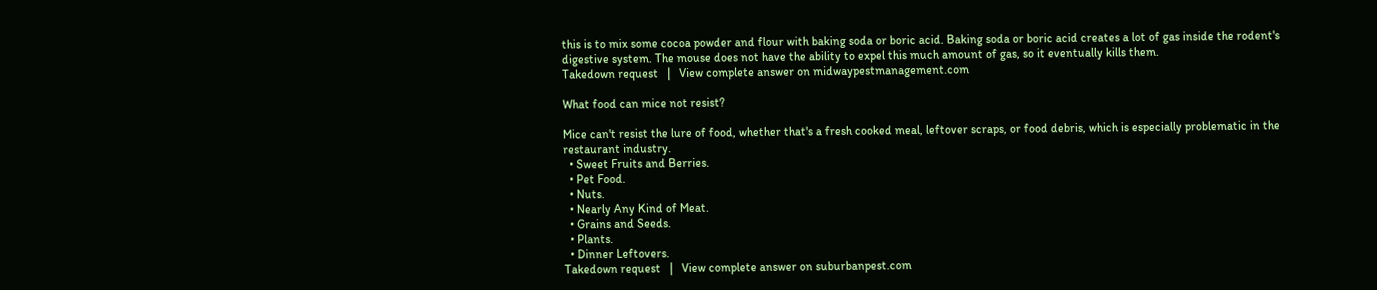this is to mix some cocoa powder and flour with baking soda or boric acid. Baking soda or boric acid creates a lot of gas inside the rodent's digestive system. The mouse does not have the ability to expel this much amount of gas, so it eventually kills them.
Takedown request   |   View complete answer on midwaypestmanagement.com

What food can mice not resist?

Mice can't resist the lure of food, whether that's a fresh cooked meal, leftover scraps, or food debris, which is especially problematic in the restaurant industry.
  • Sweet Fruits and Berries.
  • Pet Food.
  • Nuts.
  • Nearly Any Kind of Meat.
  • Grains and Seeds.
  • Plants.
  • Dinner Leftovers.
Takedown request   |   View complete answer on suburbanpest.com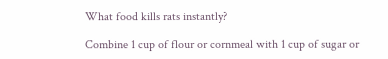What food kills rats instantly?

Combine 1 cup of flour or cornmeal with 1 cup of sugar or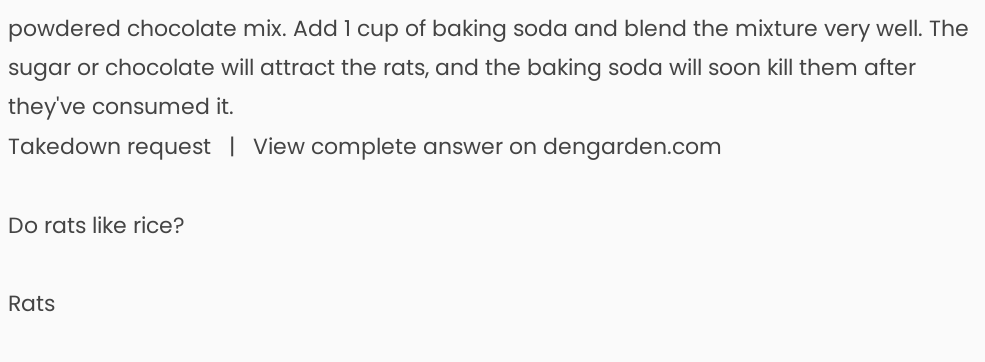powdered chocolate mix. Add 1 cup of baking soda and blend the mixture very well. The sugar or chocolate will attract the rats, and the baking soda will soon kill them after they've consumed it.
Takedown request   |   View complete answer on dengarden.com

Do rats like rice?

Rats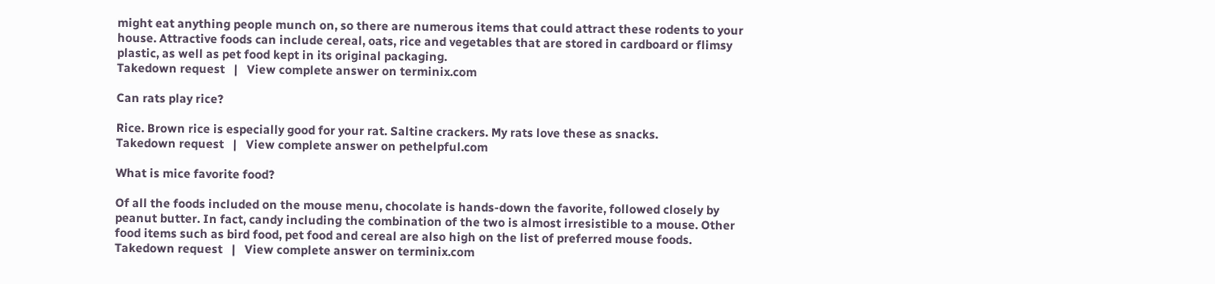might eat anything people munch on, so there are numerous items that could attract these rodents to your house. Attractive foods can include cereal, oats, rice and vegetables that are stored in cardboard or flimsy plastic, as well as pet food kept in its original packaging.
Takedown request   |   View complete answer on terminix.com

Can rats play rice?

Rice. Brown rice is especially good for your rat. Saltine crackers. My rats love these as snacks.
Takedown request   |   View complete answer on pethelpful.com

What is mice favorite food?

Of all the foods included on the mouse menu, chocolate is hands-down the favorite, followed closely by peanut butter. In fact, candy including the combination of the two is almost irresistible to a mouse. Other food items such as bird food, pet food and cereal are also high on the list of preferred mouse foods.
Takedown request   |   View complete answer on terminix.com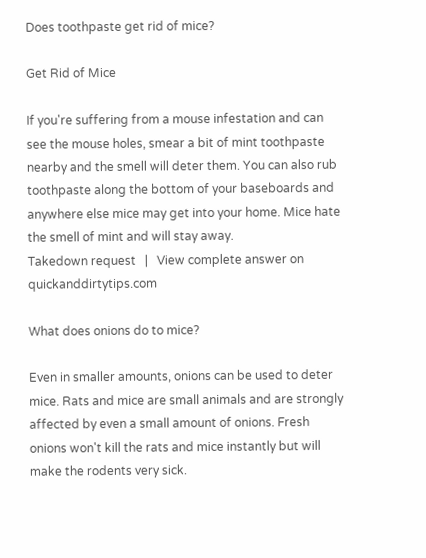Does toothpaste get rid of mice?

Get Rid of Mice

If you're suffering from a mouse infestation and can see the mouse holes, smear a bit of mint toothpaste nearby and the smell will deter them. You can also rub toothpaste along the bottom of your baseboards and anywhere else mice may get into your home. Mice hate the smell of mint and will stay away.
Takedown request   |   View complete answer on quickanddirtytips.com

What does onions do to mice?

Even in smaller amounts, onions can be used to deter mice. Rats and mice are small animals and are strongly affected by even a small amount of onions. Fresh onions won't kill the rats and mice instantly but will make the rodents very sick.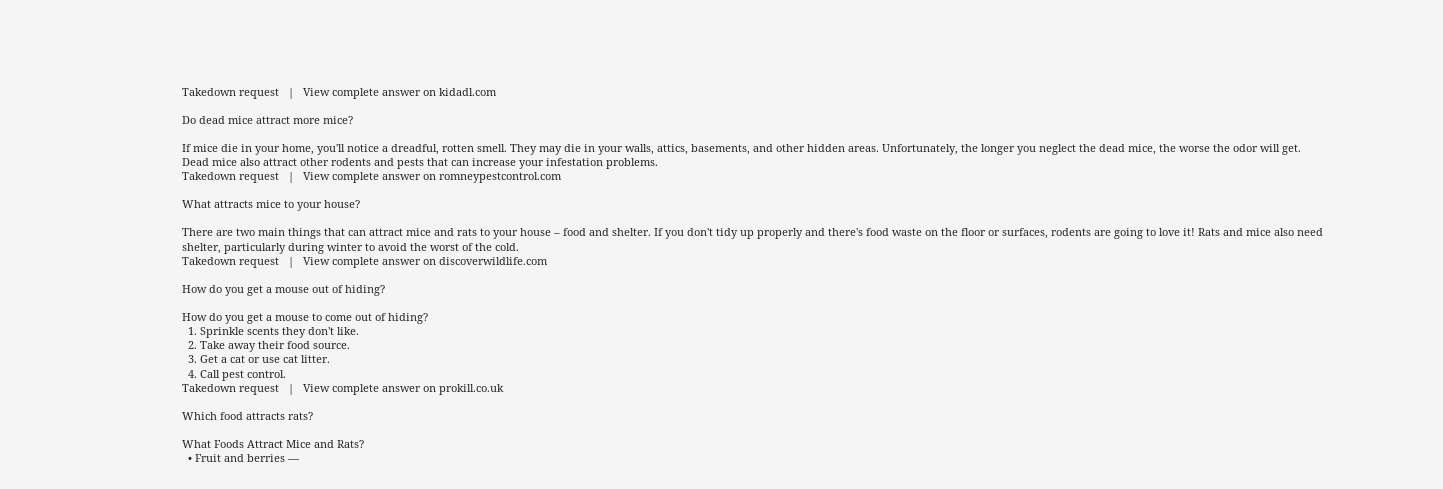Takedown request   |   View complete answer on kidadl.com

Do dead mice attract more mice?

If mice die in your home, you'll notice a dreadful, rotten smell. They may die in your walls, attics, basements, and other hidden areas. Unfortunately, the longer you neglect the dead mice, the worse the odor will get. Dead mice also attract other rodents and pests that can increase your infestation problems.
Takedown request   |   View complete answer on romneypestcontrol.com

What attracts mice to your house?

There are two main things that can attract mice and rats to your house – food and shelter. If you don't tidy up properly and there's food waste on the floor or surfaces, rodents are going to love it! Rats and mice also need shelter, particularly during winter to avoid the worst of the cold.
Takedown request   |   View complete answer on discoverwildlife.com

How do you get a mouse out of hiding?

How do you get a mouse to come out of hiding?
  1. Sprinkle scents they don't like.
  2. Take away their food source.
  3. Get a cat or use cat litter.
  4. Call pest control.
Takedown request   |   View complete answer on prokill.co.uk

Which food attracts rats?

What Foods Attract Mice and Rats?
  • Fruit and berries —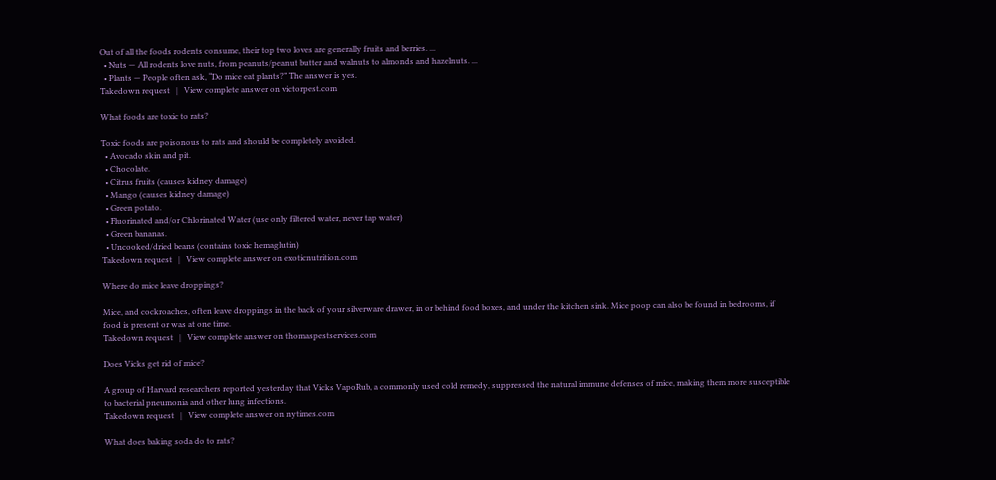Out of all the foods rodents consume, their top two loves are generally fruits and berries. ...
  • Nuts — All rodents love nuts, from peanuts/peanut butter and walnuts to almonds and hazelnuts. ...
  • Plants — People often ask, “Do mice eat plants?” The answer is yes.
Takedown request   |   View complete answer on victorpest.com

What foods are toxic to rats?

Toxic foods are poisonous to rats and should be completely avoided.
  • Avocado skin and pit.
  • Chocolate.
  • Citrus fruits (causes kidney damage)
  • Mango (causes kidney damage)
  • Green potato.
  • Fluorinated and/or Chlorinated Water (use only filtered water, never tap water)
  • Green bananas.
  • Uncooked/dried beans (contains toxic hemaglutin)
Takedown request   |   View complete answer on exoticnutrition.com

Where do mice leave droppings?

Mice, and cockroaches, often leave droppings in the back of your silverware drawer, in or behind food boxes, and under the kitchen sink. Mice poop can also be found in bedrooms, if food is present or was at one time.
Takedown request   |   View complete answer on thomaspestservices.com

Does Vicks get rid of mice?

A group of Harvard researchers reported yesterday that Vicks VapoRub, a commonly used cold remedy, suppressed the natural immune defenses of mice, making them more susceptible to bacterial pneumonia and other lung infections.
Takedown request   |   View complete answer on nytimes.com

What does baking soda do to rats?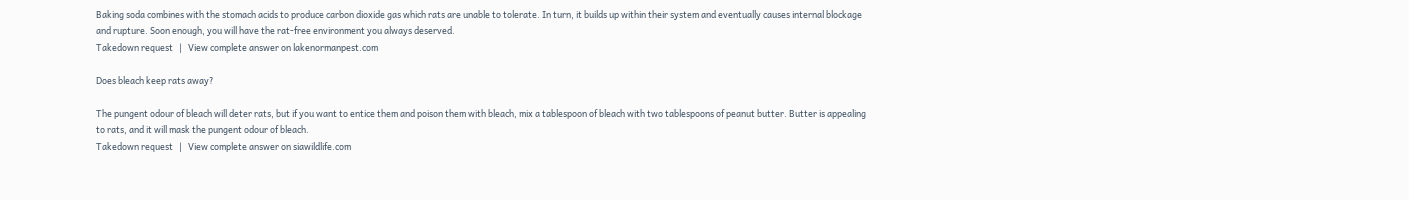Baking soda combines with the stomach acids to produce carbon dioxide gas which rats are unable to tolerate. In turn, it builds up within their system and eventually causes internal blockage and rupture. Soon enough, you will have the rat-free environment you always deserved.
Takedown request   |   View complete answer on lakenormanpest.com

Does bleach keep rats away?

The pungent odour of bleach will deter rats, but if you want to entice them and poison them with bleach, mix a tablespoon of bleach with two tablespoons of peanut butter. Butter is appealing to rats, and it will mask the pungent odour of bleach.
Takedown request   |   View complete answer on siawildlife.com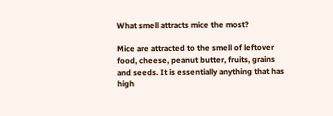What smell attracts mice the most?

Mice are attracted to the smell of leftover food, cheese, peanut butter, fruits, grains and seeds. It is essentially anything that has high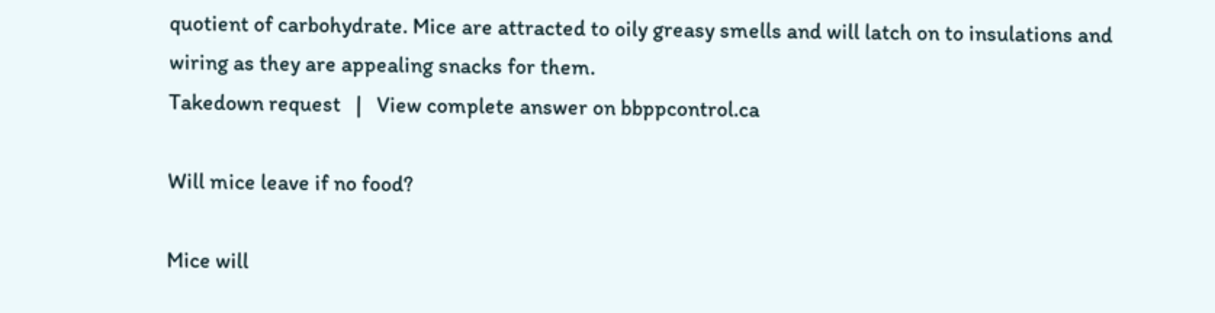quotient of carbohydrate. Mice are attracted to oily greasy smells and will latch on to insulations and wiring as they are appealing snacks for them.
Takedown request   |   View complete answer on bbppcontrol.ca

Will mice leave if no food?

Mice will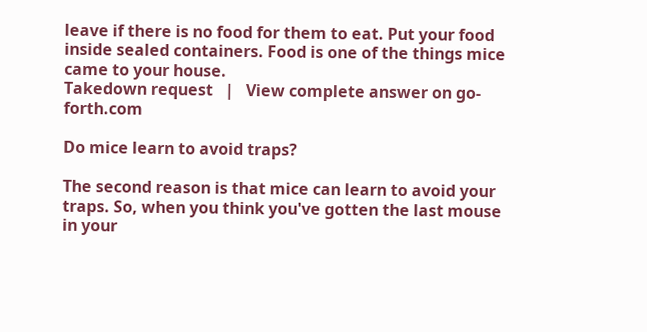leave if there is no food for them to eat. Put your food inside sealed containers. Food is one of the things mice came to your house.
Takedown request   |   View complete answer on go-forth.com

Do mice learn to avoid traps?

The second reason is that mice can learn to avoid your traps. So, when you think you've gotten the last mouse in your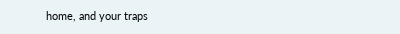home, and your traps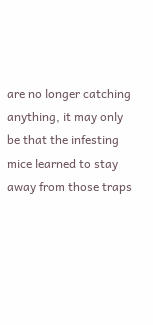are no longer catching anything, it may only be that the infesting mice learned to stay away from those traps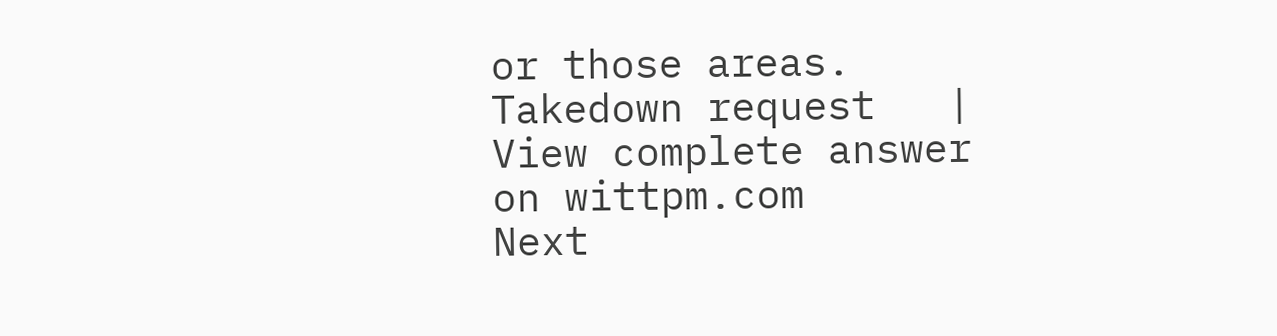or those areas.
Takedown request   |   View complete answer on wittpm.com
Next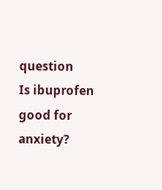question
Is ibuprofen good for anxiety?